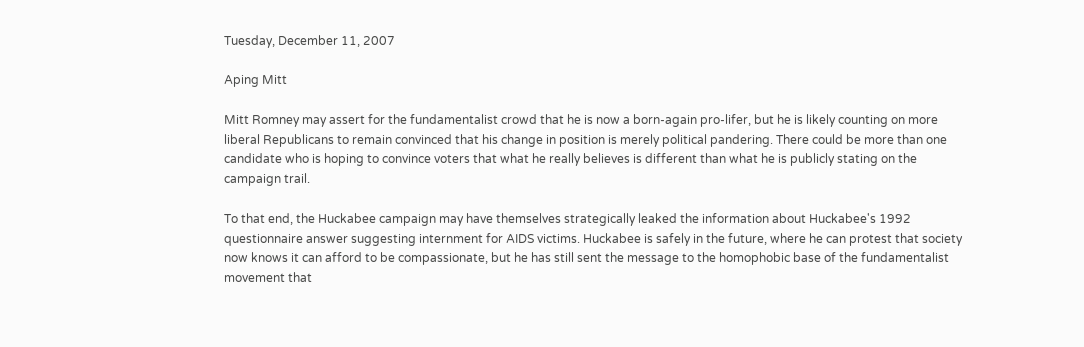Tuesday, December 11, 2007

Aping Mitt

Mitt Romney may assert for the fundamentalist crowd that he is now a born-again pro-lifer, but he is likely counting on more liberal Republicans to remain convinced that his change in position is merely political pandering. There could be more than one candidate who is hoping to convince voters that what he really believes is different than what he is publicly stating on the campaign trail.

To that end, the Huckabee campaign may have themselves strategically leaked the information about Huckabee's 1992 questionnaire answer suggesting internment for AIDS victims. Huckabee is safely in the future, where he can protest that society now knows it can afford to be compassionate, but he has still sent the message to the homophobic base of the fundamentalist movement that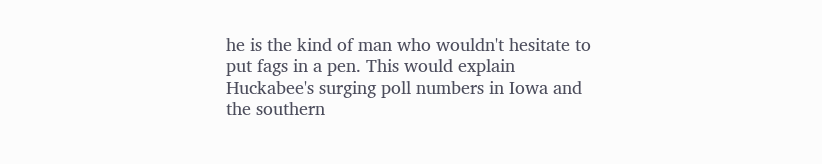he is the kind of man who wouldn't hesitate to put fags in a pen. This would explain Huckabee's surging poll numbers in Iowa and the southern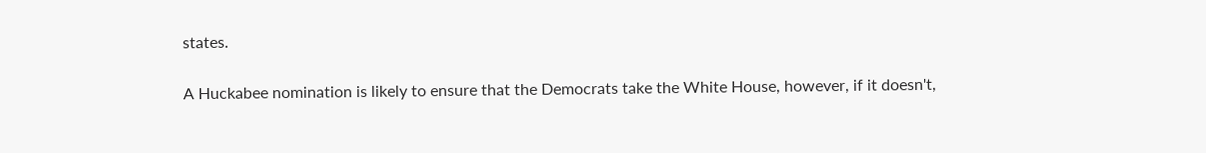states.

A Huckabee nomination is likely to ensure that the Democrats take the White House, however, if it doesn't,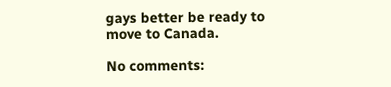gays better be ready to move to Canada.

No comments: